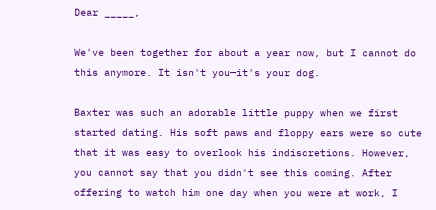Dear _____,

We've been together for about a year now, but I cannot do this anymore. It isn't you—it's your dog.

Baxter was such an adorable little puppy when we first started dating. His soft paws and floppy ears were so cute that it was easy to overlook his indiscretions. However, you cannot say that you didn't see this coming. After offering to watch him one day when you were at work, I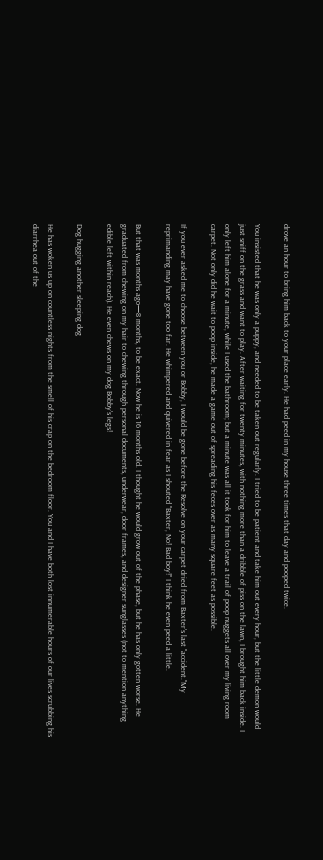drove an hour to bring him back to your place early. He had peed in my house three times that day and pooped twice.

You insisted that he was only a puppy, and needed to be taken out regularly. I tried to be patient and take him out every hour, but the little demon would just sniff on the grass and want to play. After waiting for twenty minutes, with nothing more than a dribble of piss on the lawn, I brought him back inside. I only left him alone for a minute, while I used the bathroom; but a minute was all it took for him to leave a trail of poop nuggets all over my living room carpet. Not only did he wait to poop inside, he made a game out of spreading his feces over as many square feet as possible.

If you ever asked me to choose between you or Bobby, I would be gone before the Resolve on your carpet dried from Baxter's last "accident."My reprimanding may have gone too far. He whimpered and quivered in fear as I shouted "Baxter, No! Bad boy!" I think he even peed a little.

But that was months ago—8 months, to be exact. Now he is 16 months old. I thought he would grow out of the phase, but he has only gotten worse. He graduated from chewing on my hair to chewing through personal documents, underwear, door frames, and designer sunglasses (not to mention anything edible left within reach). He even chews on my dog Bobby's legs!

Dog hugging another sleeping dog

He has woken us up on countless nights from the smell of his crap on the bedroom floor. You and I have both lost innumerable hours of our lives scrubbing his diarrhea out of the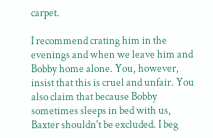carpet.

I recommend crating him in the evenings and when we leave him and Bobby home alone. You, however, insist that this is cruel and unfair. You also claim that because Bobby sometimes sleeps in bed with us, Baxter shouldn't be excluded. I beg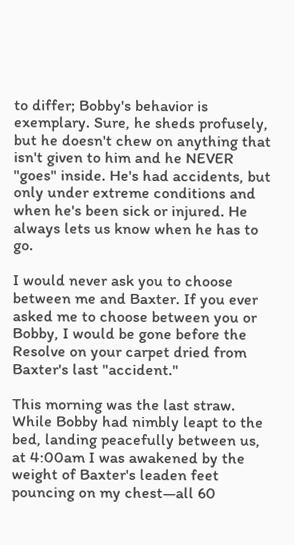to differ; Bobby's behavior is exemplary. Sure, he sheds profusely, but he doesn't chew on anything that isn't given to him and he NEVER "goes" inside. He's had accidents, but only under extreme conditions and when he's been sick or injured. He always lets us know when he has to go.

I would never ask you to choose between me and Baxter. If you ever asked me to choose between you or Bobby, I would be gone before the Resolve on your carpet dried from Baxter's last "accident."

This morning was the last straw. While Bobby had nimbly leapt to the bed, landing peacefully between us, at 4:00am I was awakened by the weight of Baxter's leaden feet pouncing on my chest—all 60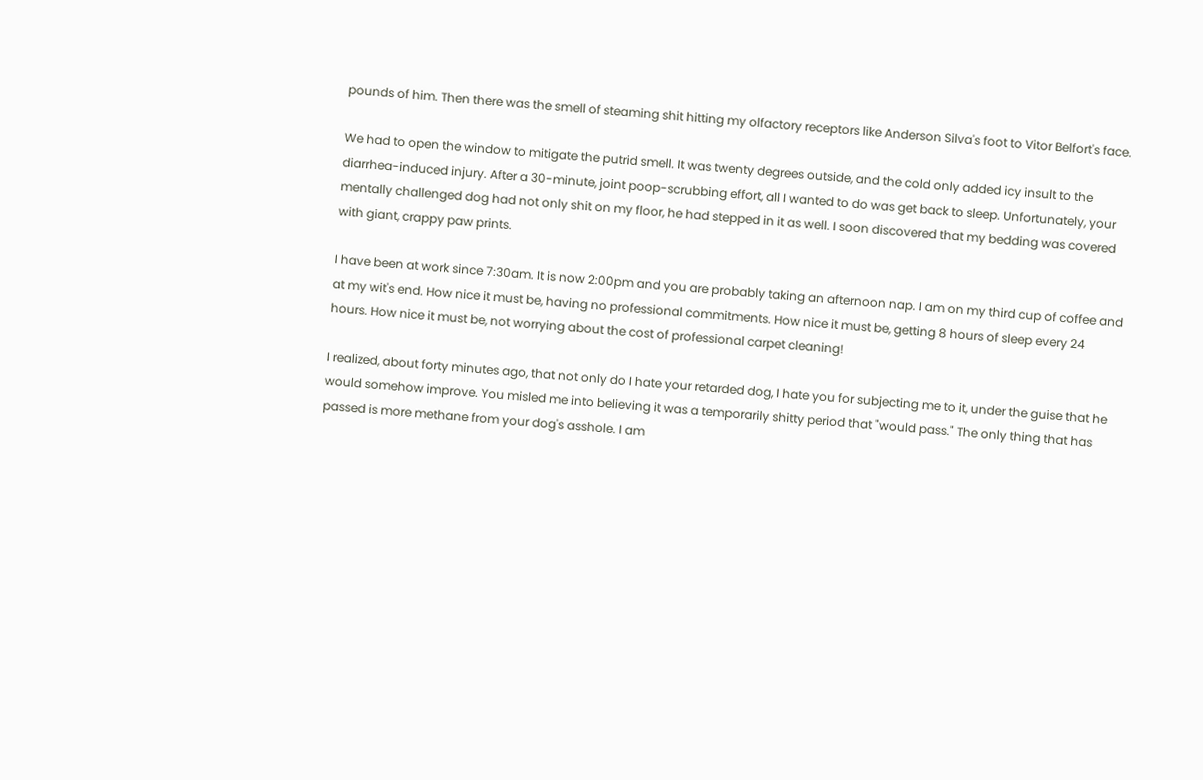pounds of him. Then there was the smell of steaming shit hitting my olfactory receptors like Anderson Silva's foot to Vitor Belfort's face.

We had to open the window to mitigate the putrid smell. It was twenty degrees outside, and the cold only added icy insult to the diarrhea-induced injury. After a 30-minute, joint poop-scrubbing effort, all I wanted to do was get back to sleep. Unfortunately, your mentally challenged dog had not only shit on my floor, he had stepped in it as well. I soon discovered that my bedding was covered with giant, crappy paw prints.

I have been at work since 7:30am. It is now 2:00pm and you are probably taking an afternoon nap. I am on my third cup of coffee and at my wit's end. How nice it must be, having no professional commitments. How nice it must be, getting 8 hours of sleep every 24 hours. How nice it must be, not worrying about the cost of professional carpet cleaning!

I realized, about forty minutes ago, that not only do I hate your retarded dog, I hate you for subjecting me to it, under the guise that he would somehow improve. You misled me into believing it was a temporarily shitty period that "would pass." The only thing that has passed is more methane from your dog's asshole. I am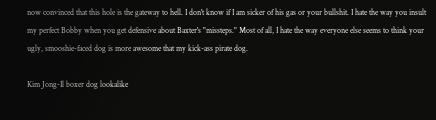now convinced that this hole is the gateway to hell. I don't know if I am sicker of his gas or your bullshit. I hate the way you insult my perfect Bobby when you get defensive about Baxter's "missteps." Most of all, I hate the way everyone else seems to think your ugly, smooshie-faced dog is more awesome that my kick-ass pirate dog.

Kim Jong-Il boxer dog lookalike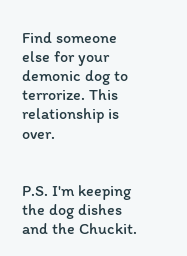Find someone else for your demonic dog to terrorize. This relationship is over.


P.S. I'm keeping the dog dishes and the Chuckit.